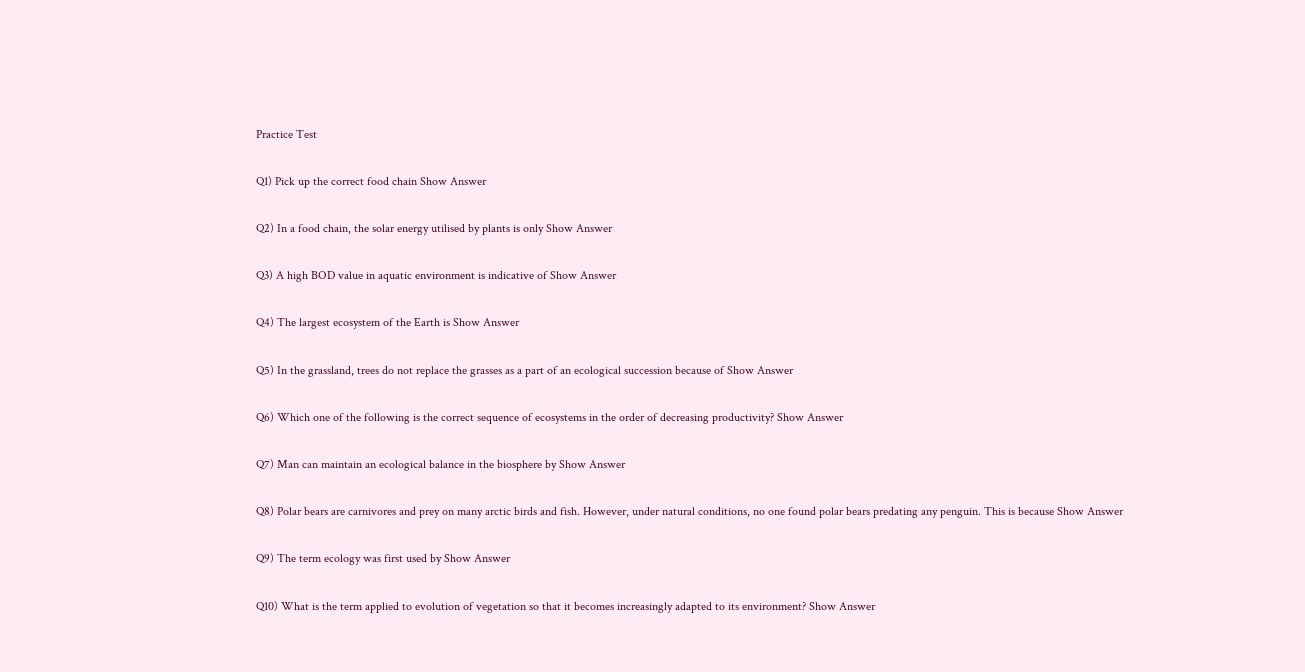Practice Test

Q1) Pick up the correct food chain Show Answer

Q2) In a food chain, the solar energy utilised by plants is only Show Answer

Q3) A high BOD value in aquatic environment is indicative of Show Answer

Q4) The largest ecosystem of the Earth is Show Answer

Q5) In the grassland, trees do not replace the grasses as a part of an ecological succession because of Show Answer

Q6) Which one of the following is the correct sequence of ecosystems in the order of decreasing productivity? Show Answer

Q7) Man can maintain an ecological balance in the biosphere by Show Answer

Q8) Polar bears are carnivores and prey on many arctic birds and fish. However, under natural conditions, no one found polar bears predating any penguin. This is because Show Answer

Q9) The term ecology was first used by Show Answer

Q10) What is the term applied to evolution of vegetation so that it becomes increasingly adapted to its environment? Show Answer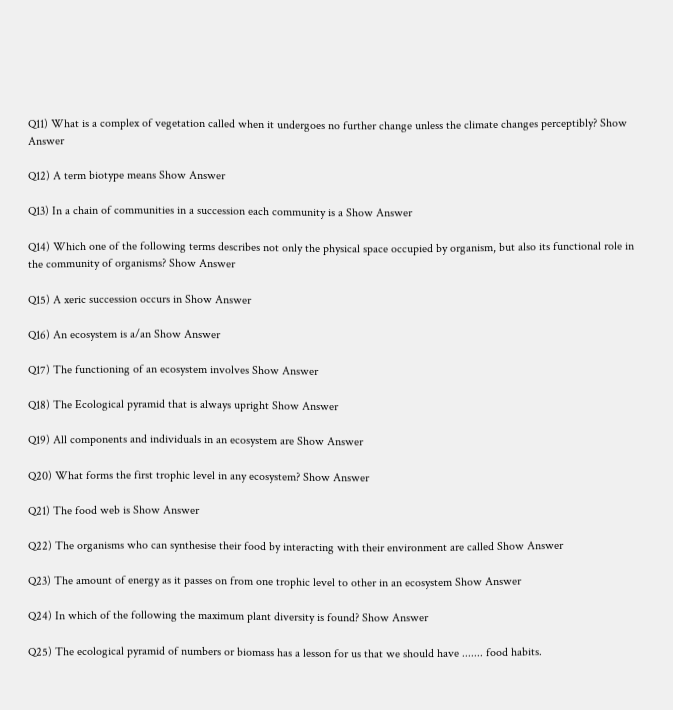Q11) What is a complex of vegetation called when it undergoes no further change unless the climate changes perceptibly? Show Answer

Q12) A term biotype means Show Answer

Q13) In a chain of communities in a succession each community is a Show Answer

Q14) Which one of the following terms describes not only the physical space occupied by organism, but also its functional role in the community of organisms? Show Answer

Q15) A xeric succession occurs in Show Answer

Q16) An ecosystem is a/an Show Answer

Q17) The functioning of an ecosystem involves Show Answer

Q18) The Ecological pyramid that is always upright Show Answer

Q19) All components and individuals in an ecosystem are Show Answer

Q20) What forms the first trophic level in any ecosystem? Show Answer

Q21) The food web is Show Answer

Q22) The organisms who can synthesise their food by interacting with their environment are called Show Answer

Q23) The amount of energy as it passes on from one trophic level to other in an ecosystem Show Answer

Q24) In which of the following the maximum plant diversity is found? Show Answer

Q25) The ecological pyramid of numbers or biomass has a lesson for us that we should have ....... food habits.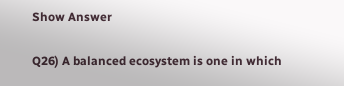Show Answer

Q26) A balanced ecosystem is one in which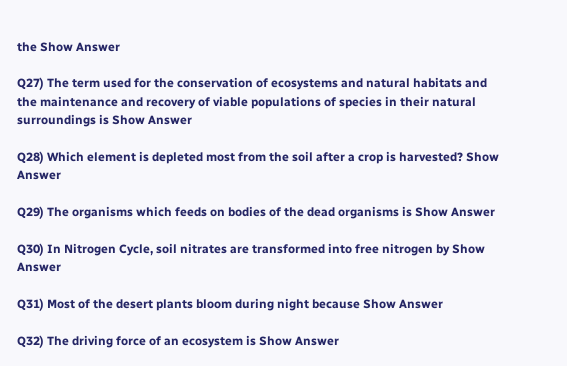the Show Answer

Q27) The term used for the conservation of ecosystems and natural habitats and the maintenance and recovery of viable populations of species in their natural surroundings is Show Answer

Q28) Which element is depleted most from the soil after a crop is harvested? Show Answer

Q29) The organisms which feeds on bodies of the dead organisms is Show Answer

Q30) In Nitrogen Cycle, soil nitrates are transformed into free nitrogen by Show Answer

Q31) Most of the desert plants bloom during night because Show Answer

Q32) The driving force of an ecosystem is Show Answer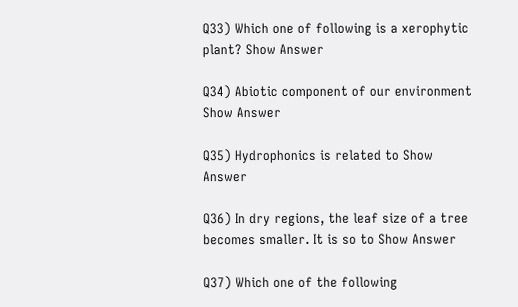Q33) Which one of following is a xerophytic plant? Show Answer

Q34) Abiotic component of our environment Show Answer

Q35) Hydrophonics is related to Show Answer

Q36) In dry regions, the leaf size of a tree becomes smaller. It is so to Show Answer

Q37) Which one of the following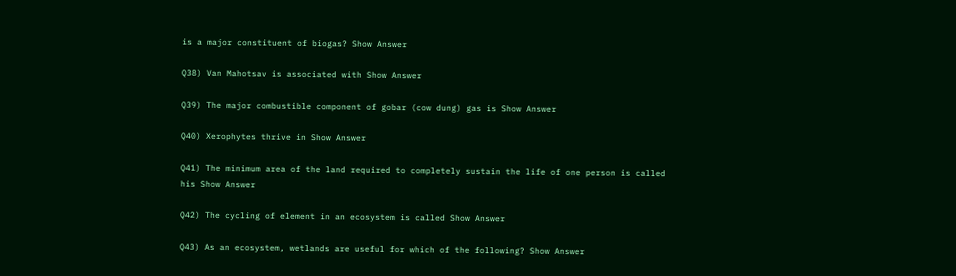is a major constituent of biogas? Show Answer

Q38) Van Mahotsav is associated with Show Answer

Q39) The major combustible component of gobar (cow dung) gas is Show Answer

Q40) Xerophytes thrive in Show Answer

Q41) The minimum area of the land required to completely sustain the life of one person is called his Show Answer

Q42) The cycling of element in an ecosystem is called Show Answer

Q43) As an ecosystem, wetlands are useful for which of the following? Show Answer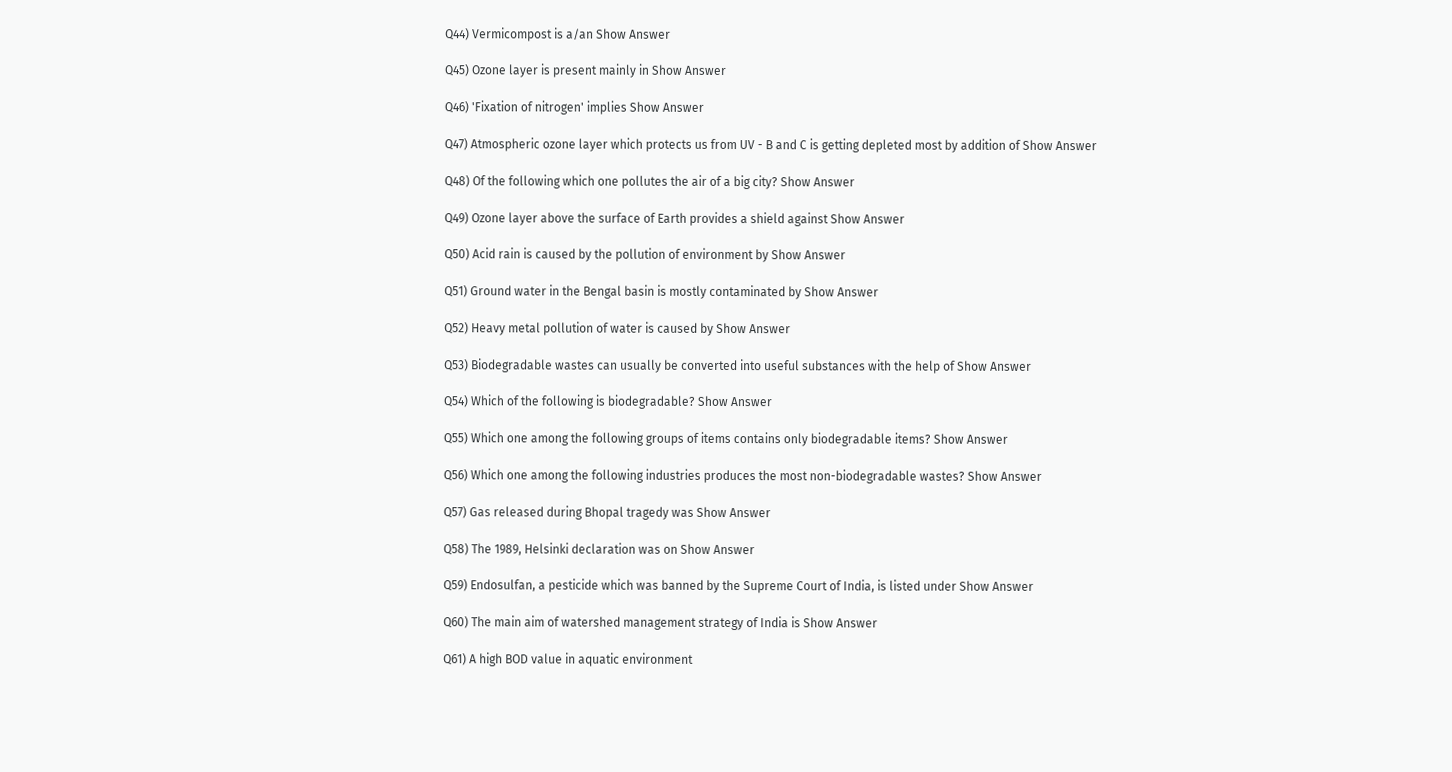Q44) Vermicompost is a/an Show Answer

Q45) Ozone layer is present mainly in Show Answer

Q46) 'Fixation of nitrogen' implies Show Answer

Q47) Atmospheric ozone layer which protects us from UV - B and C is getting depleted most by addition of Show Answer

Q48) Of the following which one pollutes the air of a big city? Show Answer

Q49) Ozone layer above the surface of Earth provides a shield against Show Answer

Q50) Acid rain is caused by the pollution of environment by Show Answer

Q51) Ground water in the Bengal basin is mostly contaminated by Show Answer

Q52) Heavy metal pollution of water is caused by Show Answer

Q53) Biodegradable wastes can usually be converted into useful substances with the help of Show Answer

Q54) Which of the following is biodegradable? Show Answer

Q55) Which one among the following groups of items contains only biodegradable items? Show Answer

Q56) Which one among the following industries produces the most non-biodegradable wastes? Show Answer

Q57) Gas released during Bhopal tragedy was Show Answer

Q58) The 1989, Helsinki declaration was on Show Answer

Q59) Endosulfan, a pesticide which was banned by the Supreme Court of India, is listed under Show Answer

Q60) The main aim of watershed management strategy of India is Show Answer

Q61) A high BOD value in aquatic environment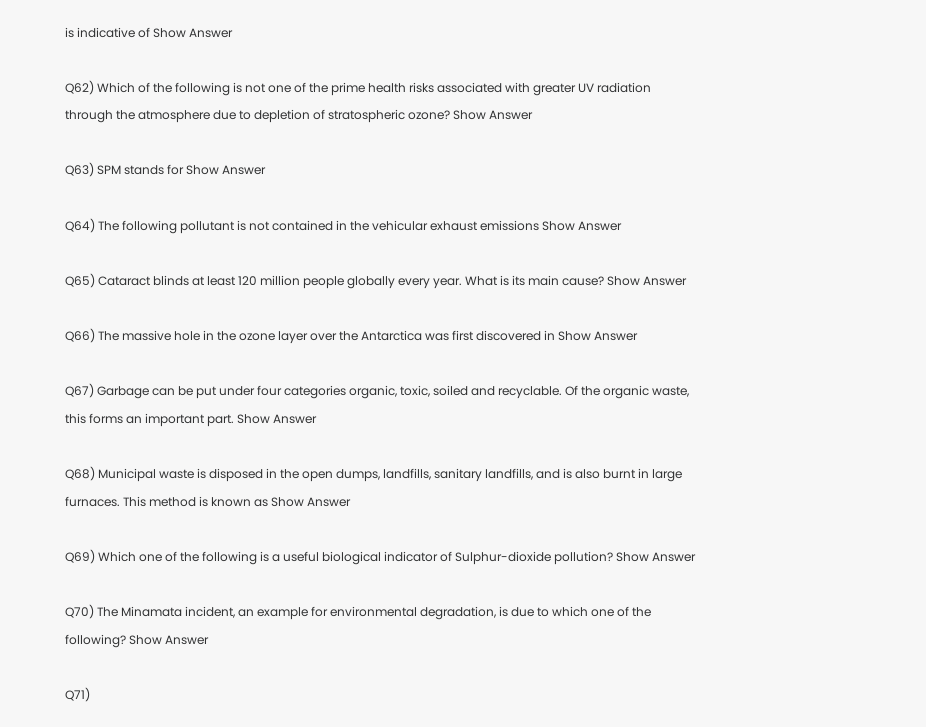is indicative of Show Answer

Q62) Which of the following is not one of the prime health risks associated with greater UV radiation through the atmosphere due to depletion of stratospheric ozone? Show Answer

Q63) SPM stands for Show Answer

Q64) The following pollutant is not contained in the vehicular exhaust emissions Show Answer

Q65) Cataract blinds at least 120 million people globally every year. What is its main cause? Show Answer

Q66) The massive hole in the ozone layer over the Antarctica was first discovered in Show Answer

Q67) Garbage can be put under four categories organic, toxic, soiled and recyclable. Of the organic waste, this forms an important part. Show Answer

Q68) Municipal waste is disposed in the open dumps, landfills, sanitary landfills, and is also burnt in large furnaces. This method is known as Show Answer

Q69) Which one of the following is a useful biological indicator of Sulphur-dioxide pollution? Show Answer

Q70) The Minamata incident, an example for environmental degradation, is due to which one of the following? Show Answer

Q71)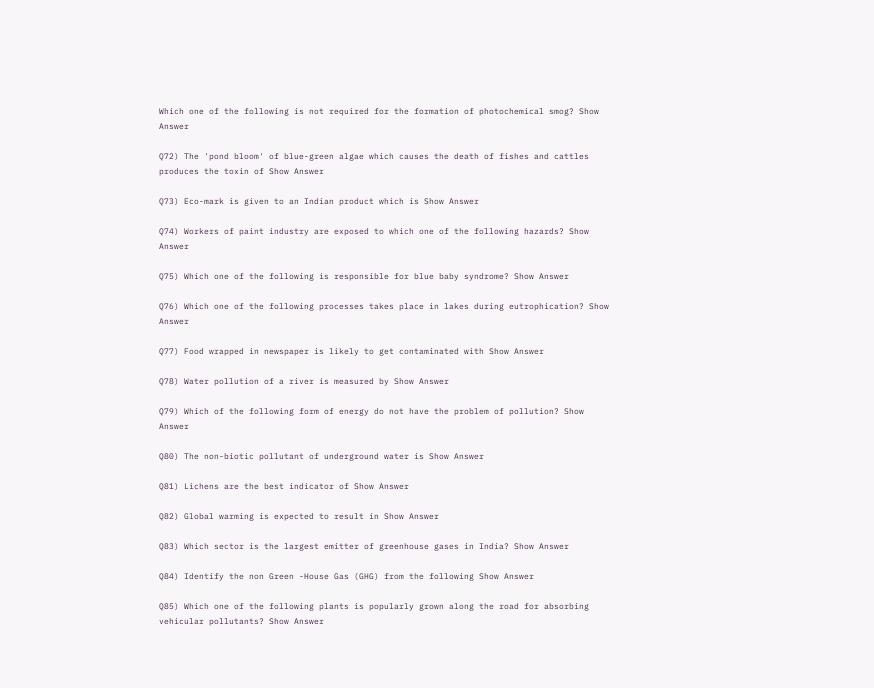Which one of the following is not required for the formation of photochemical smog? Show Answer

Q72) The 'pond bloom' of blue-green algae which causes the death of fishes and cattles produces the toxin of Show Answer

Q73) Eco-mark is given to an Indian product which is Show Answer

Q74) Workers of paint industry are exposed to which one of the following hazards? Show Answer

Q75) Which one of the following is responsible for blue baby syndrome? Show Answer

Q76) Which one of the following processes takes place in lakes during eutrophication? Show Answer

Q77) Food wrapped in newspaper is likely to get contaminated with Show Answer

Q78) Water pollution of a river is measured by Show Answer

Q79) Which of the following form of energy do not have the problem of pollution? Show Answer

Q80) The non-biotic pollutant of underground water is Show Answer

Q81) Lichens are the best indicator of Show Answer

Q82) Global warming is expected to result in Show Answer

Q83) Which sector is the largest emitter of greenhouse gases in India? Show Answer

Q84) Identify the non Green -House Gas (GHG) from the following Show Answer

Q85) Which one of the following plants is popularly grown along the road for absorbing vehicular pollutants? Show Answer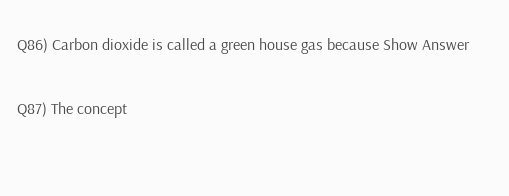Q86) Carbon dioxide is called a green house gas because Show Answer

Q87) The concept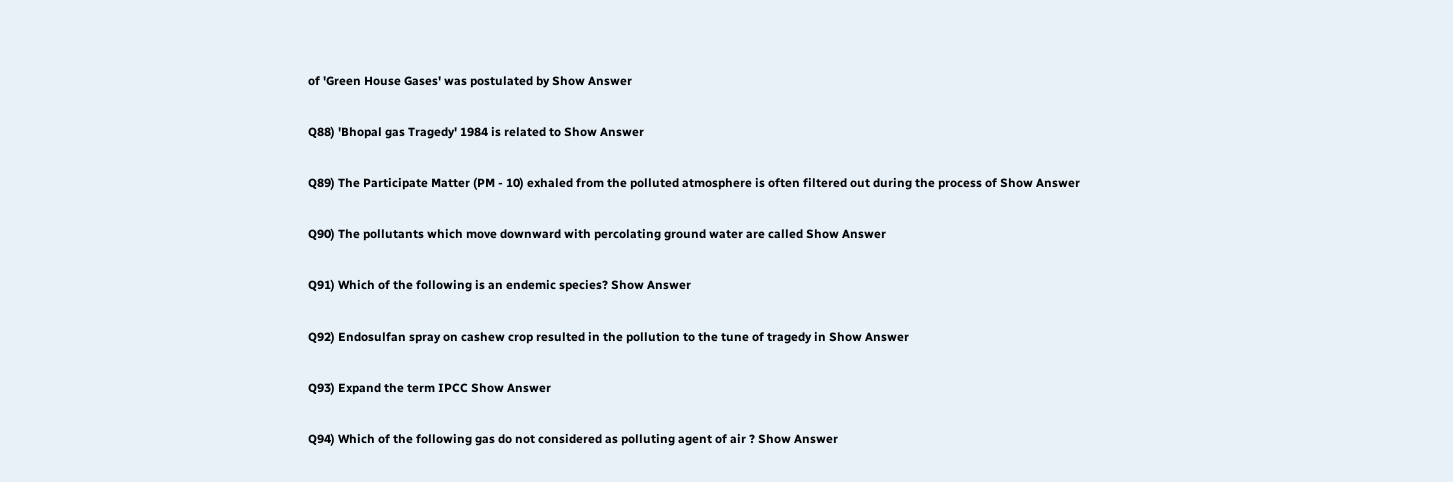of 'Green House Gases' was postulated by Show Answer

Q88) 'Bhopal gas Tragedy' 1984 is related to Show Answer

Q89) The Participate Matter (PM - 10) exhaled from the polluted atmosphere is often filtered out during the process of Show Answer

Q90) The pollutants which move downward with percolating ground water are called Show Answer

Q91) Which of the following is an endemic species? Show Answer

Q92) Endosulfan spray on cashew crop resulted in the pollution to the tune of tragedy in Show Answer

Q93) Expand the term IPCC Show Answer

Q94) Which of the following gas do not considered as polluting agent of air ? Show Answer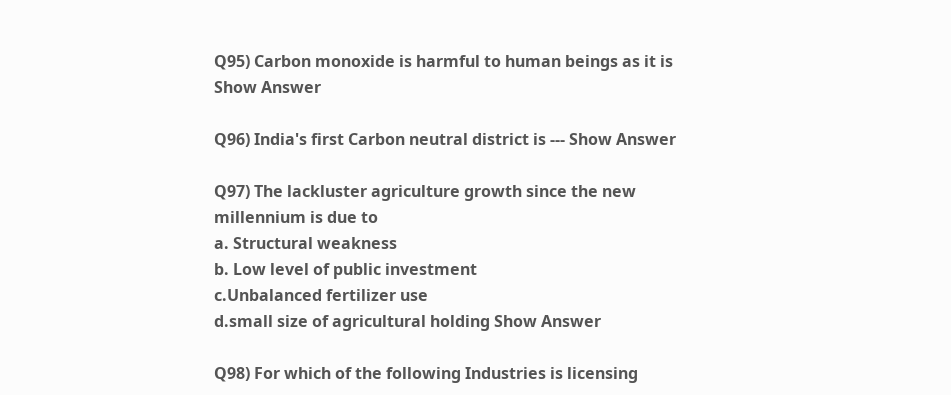Q95) Carbon monoxide is harmful to human beings as it is Show Answer

Q96) India's first Carbon neutral district is --- Show Answer

Q97) The lackluster agriculture growth since the new millennium is due to
a. Structural weakness
b. Low level of public investment
c.Unbalanced fertilizer use
d.small size of agricultural holding Show Answer

Q98) For which of the following Industries is licensing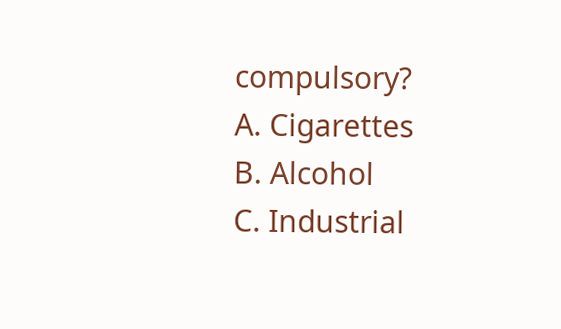compulsory?
A. Cigarettes
B. Alcohol
C. Industrial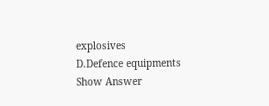explosives
D.Defence equipments Show Answer